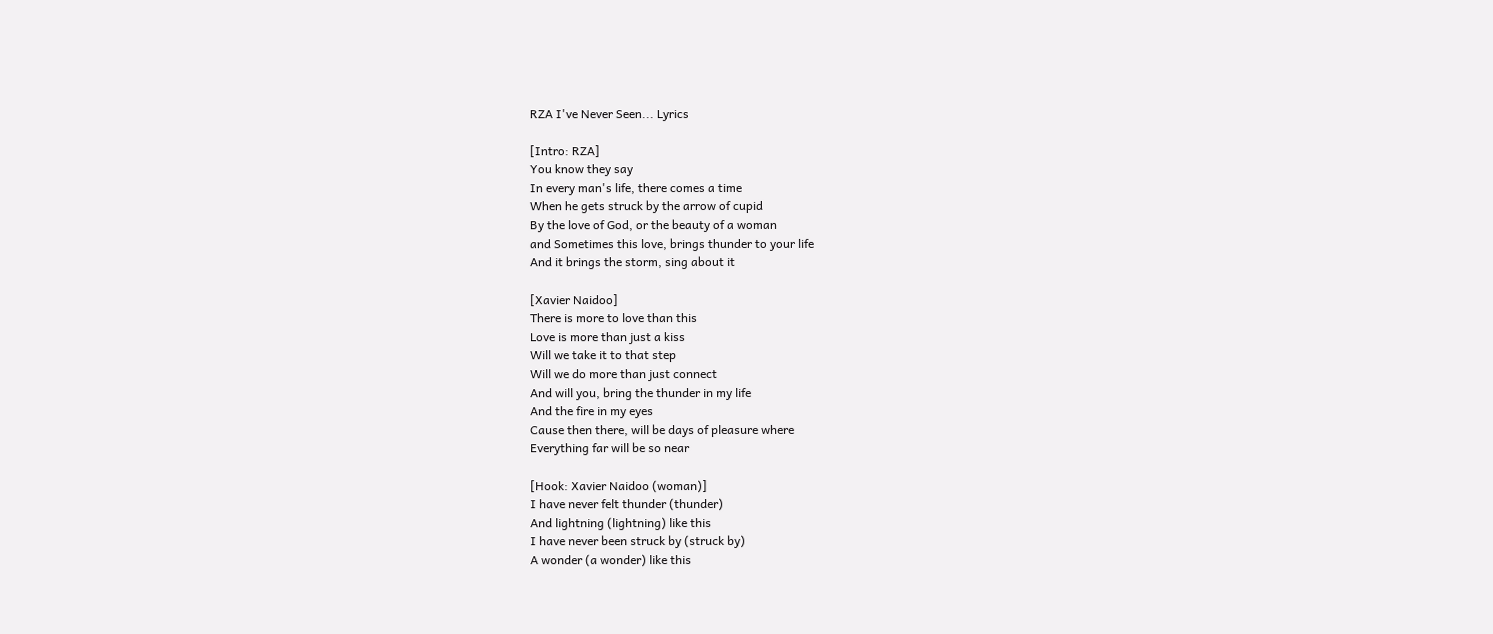RZA I've Never Seen... Lyrics

[Intro: RZA]
You know they say
In every man's life, there comes a time
When he gets struck by the arrow of cupid
By the love of God, or the beauty of a woman
and Sometimes this love, brings thunder to your life
And it brings the storm, sing about it

[Xavier Naidoo]
There is more to love than this
Love is more than just a kiss
Will we take it to that step
Will we do more than just connect
And will you, bring the thunder in my life
And the fire in my eyes
Cause then there, will be days of pleasure where
Everything far will be so near

[Hook: Xavier Naidoo (woman)]
I have never felt thunder (thunder)
And lightning (lightning) like this
I have never been struck by (struck by)
A wonder (a wonder) like this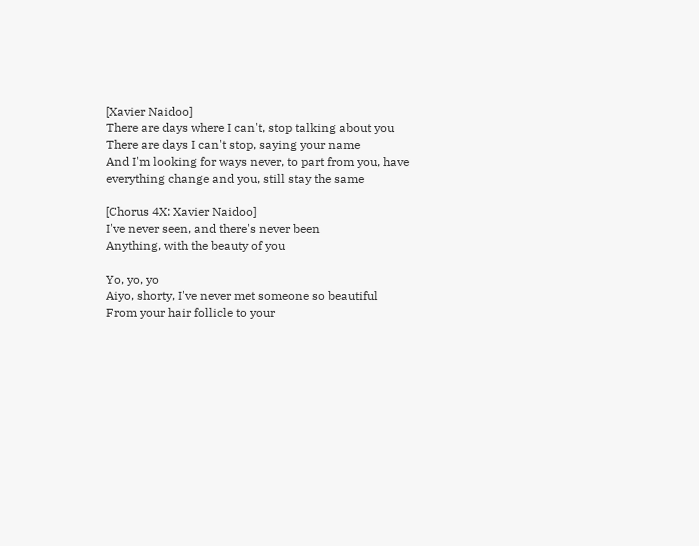[Xavier Naidoo]
There are days where I can't, stop talking about you
There are days I can't stop, saying your name
And I'm looking for ways never, to part from you, have
everything change and you, still stay the same

[Chorus 4X: Xavier Naidoo]
I've never seen, and there's never been
Anything, with the beauty of you

Yo, yo, yo
Aiyo, shorty, I've never met someone so beautiful
From your hair follicle to your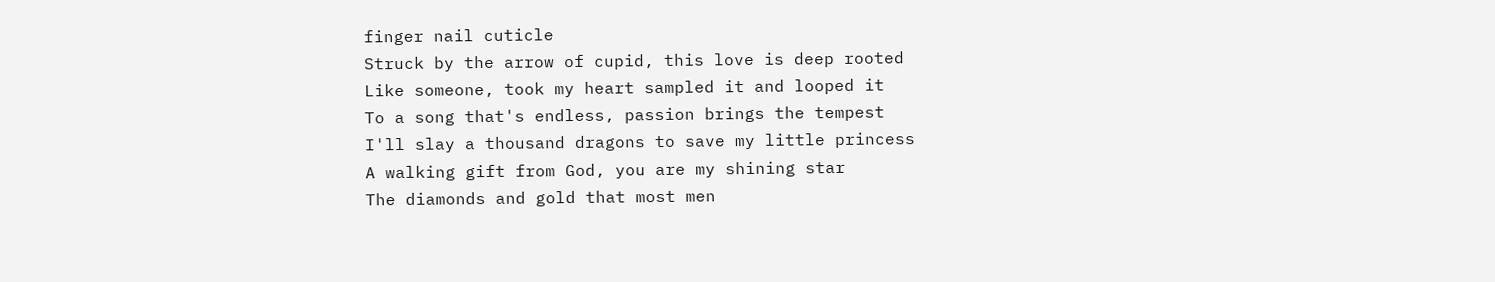finger nail cuticle
Struck by the arrow of cupid, this love is deep rooted
Like someone, took my heart sampled it and looped it
To a song that's endless, passion brings the tempest
I'll slay a thousand dragons to save my little princess
A walking gift from God, you are my shining star
The diamonds and gold that most men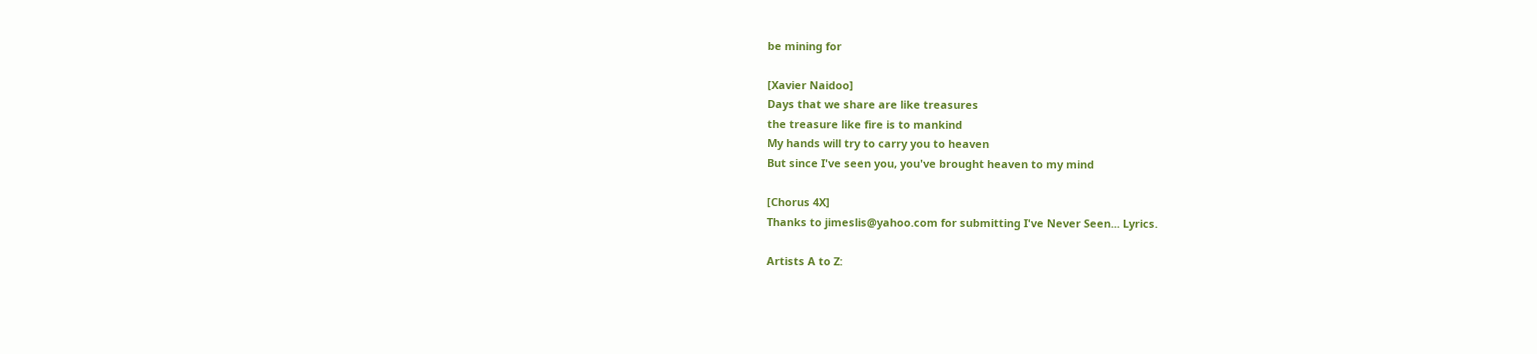be mining for

[Xavier Naidoo]
Days that we share are like treasures
the treasure like fire is to mankind
My hands will try to carry you to heaven
But since I've seen you, you've brought heaven to my mind

[Chorus 4X]
Thanks to jimeslis@yahoo.com for submitting I've Never Seen... Lyrics.

Artists A to Z: